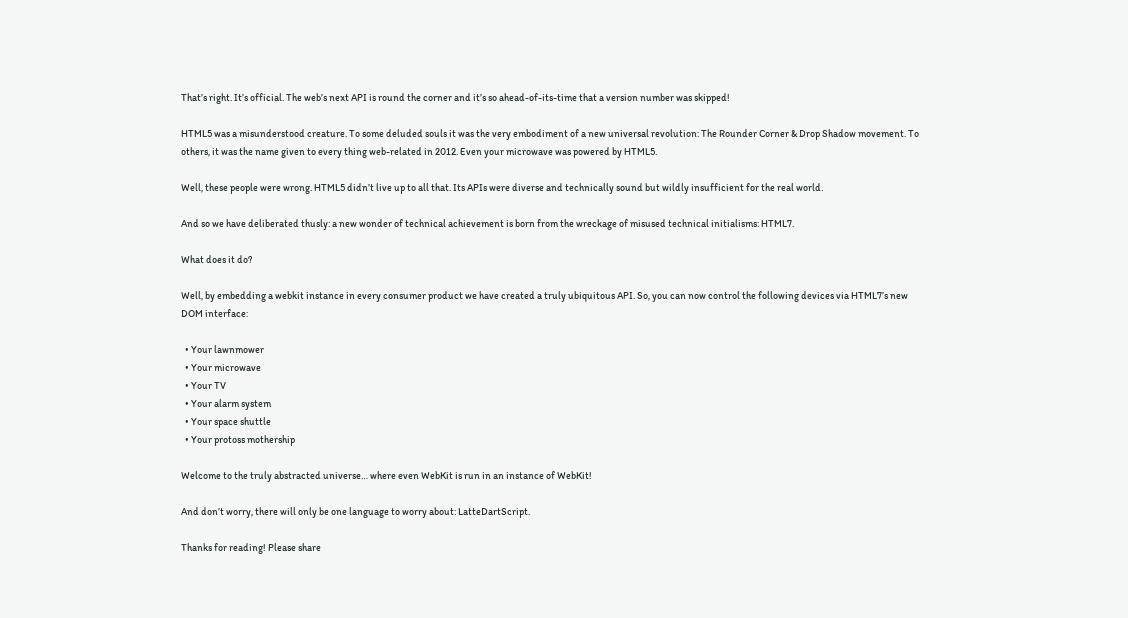That’s right. It’s official. The web’s next API is round the corner and it’s so ahead-of-its-time that a version number was skipped!

HTML5 was a misunderstood creature. To some deluded souls it was the very embodiment of a new universal revolution: The Rounder Corner & Drop Shadow movement. To others, it was the name given to every thing web-related in 2012. Even your microwave was powered by HTML5.

Well, these people were wrong. HTML5 didn’t live up to all that. Its APIs were diverse and technically sound but wildly insufficient for the real world.

And so we have deliberated thusly: a new wonder of technical achievement is born from the wreckage of misused technical initialisms: HTML7.

What does it do?

Well, by embedding a webkit instance in every consumer product we have created a truly ubiquitous API. So, you can now control the following devices via HTML7’s new DOM interface:

  • Your lawnmower
  • Your microwave
  • Your TV
  • Your alarm system
  • Your space shuttle
  • Your protoss mothership

Welcome to the truly abstracted universe… where even WebKit is run in an instance of WebKit!

And don’t worry, there will only be one language to worry about: LatteDartScript.

Thanks for reading! Please share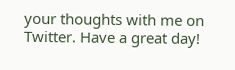your thoughts with me on Twitter. Have a great day!